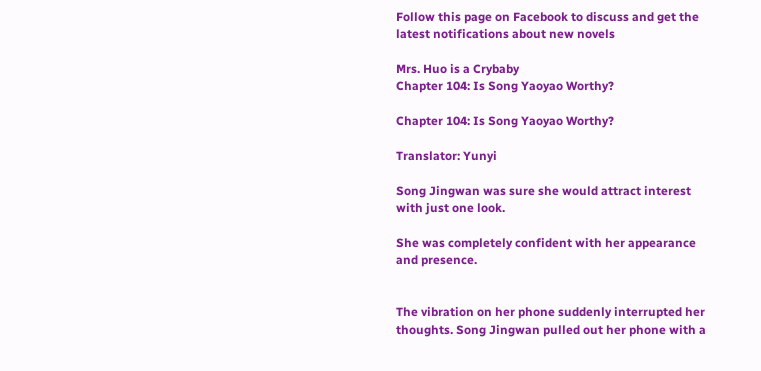Follow this page on Facebook to discuss and get the latest notifications about new novels

Mrs. Huo is a Crybaby
Chapter 104: Is Song Yaoyao Worthy?

Chapter 104: Is Song Yaoyao Worthy?

Translator: Yunyi

Song Jingwan was sure she would attract interest with just one look.

She was completely confident with her appearance and presence.


The vibration on her phone suddenly interrupted her thoughts. Song Jingwan pulled out her phone with a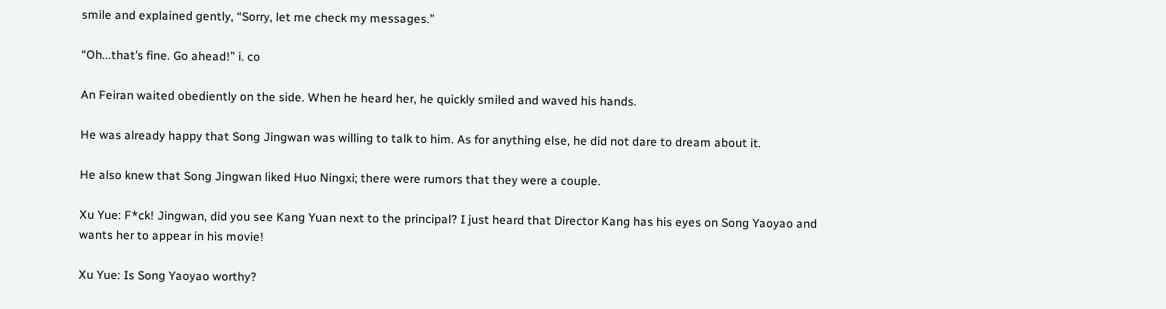smile and explained gently, “Sorry, let me check my messages.”

“Oh...that’s fine. Go ahead!” i. co

An Feiran waited obediently on the side. When he heard her, he quickly smiled and waved his hands.

He was already happy that Song Jingwan was willing to talk to him. As for anything else, he did not dare to dream about it.

He also knew that Song Jingwan liked Huo Ningxi; there were rumors that they were a couple.

Xu Yue: F*ck! Jingwan, did you see Kang Yuan next to the principal? I just heard that Director Kang has his eyes on Song Yaoyao and wants her to appear in his movie!

Xu Yue: Is Song Yaoyao worthy?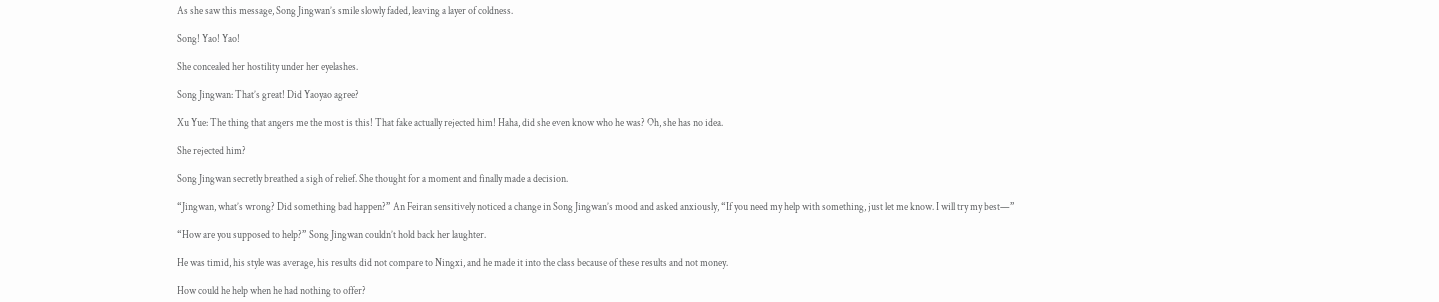As she saw this message, Song Jingwan’s smile slowly faded, leaving a layer of coldness.

Song! Yao! Yao!

She concealed her hostility under her eyelashes.

Song Jingwan: That’s great! Did Yaoyao agree?

Xu Yue: The thing that angers me the most is this! That fake actually rejected him! Haha, did she even know who he was? Oh, she has no idea.

She rejected him?

Song Jingwan secretly breathed a sigh of relief. She thought for a moment and finally made a decision.

“Jingwan, what’s wrong? Did something bad happen?” An Feiran sensitively noticed a change in Song Jingwan’s mood and asked anxiously, “If you need my help with something, just let me know. I will try my best—”

“How are you supposed to help?” Song Jingwan couldn’t hold back her laughter.

He was timid, his style was average, his results did not compare to Ningxi, and he made it into the class because of these results and not money.

How could he help when he had nothing to offer?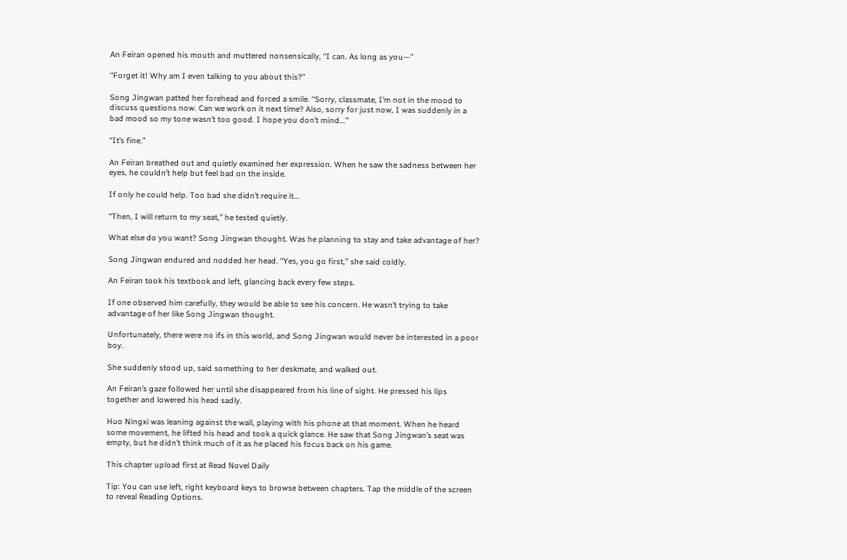An Feiran opened his mouth and muttered nonsensically, “I can. As long as you—”

“Forget it! Why am I even talking to you about this?”

Song Jingwan patted her forehead and forced a smile. “Sorry, classmate, I’m not in the mood to discuss questions now. Can we work on it next time? Also, sorry for just now, I was suddenly in a bad mood so my tone wasn’t too good. I hope you don’t mind...”

“It’s fine.”

An Feiran breathed out and quietly examined her expression. When he saw the sadness between her eyes, he couldn’t help but feel bad on the inside.

If only he could help. Too bad she didn’t require it...

“Then, I will return to my seat,” he tested quietly.

What else do you want? Song Jingwan thought. Was he planning to stay and take advantage of her?

Song Jingwan endured and nodded her head. “Yes, you go first,” she said coldly.

An Feiran took his textbook and left, glancing back every few steps.

If one observed him carefully, they would be able to see his concern. He wasn’t trying to take advantage of her like Song Jingwan thought.

Unfortunately, there were no ifs in this world, and Song Jingwan would never be interested in a poor boy.

She suddenly stood up, said something to her deskmate, and walked out.

An Feiran’s gaze followed her until she disappeared from his line of sight. He pressed his lips together and lowered his head sadly.

Huo Ningxi was leaning against the wall, playing with his phone at that moment. When he heard some movement, he lifted his head and took a quick glance. He saw that Song Jingwan’s seat was empty, but he didn’t think much of it as he placed his focus back on his game.

This chapter upload first at Read Novel Daily

Tip: You can use left, right keyboard keys to browse between chapters. Tap the middle of the screen to reveal Reading Options.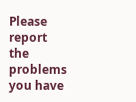Please report the problems you have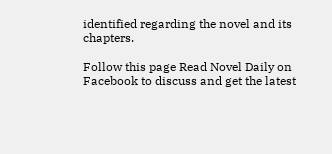identified regarding the novel and its chapters.

Follow this page Read Novel Daily on Facebook to discuss and get the latest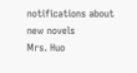notifications about new novels
Mrs. Huo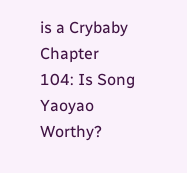is a Crybaby Chapter 104: Is Song Yaoyao Worthy?